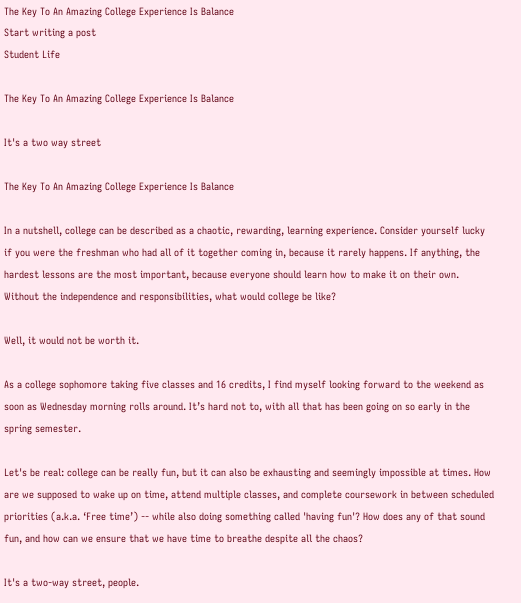The Key To An Amazing College Experience Is Balance
Start writing a post
Student Life

The Key To An Amazing College Experience Is Balance

It's a two way street

The Key To An Amazing College Experience Is Balance

In a nutshell, college can be described as a chaotic, rewarding, learning experience. Consider yourself lucky if you were the freshman who had all of it together coming in, because it rarely happens. If anything, the hardest lessons are the most important, because everyone should learn how to make it on their own. Without the independence and responsibilities, what would college be like?

Well, it would not be worth it.

As a college sophomore taking five classes and 16 credits, I find myself looking forward to the weekend as soon as Wednesday morning rolls around. It’s hard not to, with all that has been going on so early in the spring semester.

Let's be real: college can be really fun, but it can also be exhausting and seemingly impossible at times. How are we supposed to wake up on time, attend multiple classes, and complete coursework in between scheduled priorities (a.k.a. ‘Free time’) -- while also doing something called 'having fun'? How does any of that sound fun, and how can we ensure that we have time to breathe despite all the chaos?

It's a two-way street, people.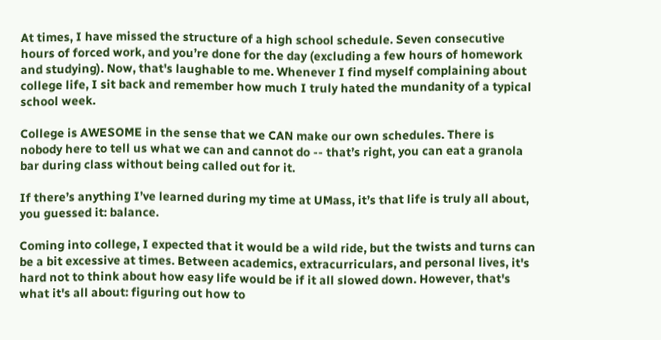At times, I have missed the structure of a high school schedule. Seven consecutive hours of forced work, and you’re done for the day (excluding a few hours of homework and studying). Now, that's laughable to me. Whenever I find myself complaining about college life, I sit back and remember how much I truly hated the mundanity of a typical school week.

College is AWESOME in the sense that we CAN make our own schedules. There is nobody here to tell us what we can and cannot do -- that’s right, you can eat a granola bar during class without being called out for it.

If there’s anything I’ve learned during my time at UMass, it’s that life is truly all about, you guessed it: balance.

Coming into college, I expected that it would be a wild ride, but the twists and turns can be a bit excessive at times. Between academics, extracurriculars, and personal lives, it's hard not to think about how easy life would be if it all slowed down. However, that's what it's all about: figuring out how to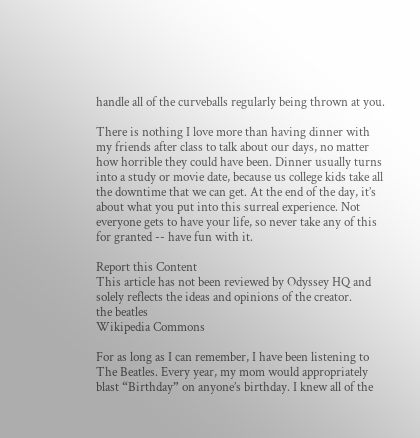handle all of the curveballs regularly being thrown at you.

There is nothing I love more than having dinner with my friends after class to talk about our days, no matter how horrible they could have been. Dinner usually turns into a study or movie date, because us college kids take all the downtime that we can get. At the end of the day, it’s about what you put into this surreal experience. Not everyone gets to have your life, so never take any of this for granted -- have fun with it.

Report this Content
This article has not been reviewed by Odyssey HQ and solely reflects the ideas and opinions of the creator.
the beatles
Wikipedia Commons

For as long as I can remember, I have been listening to The Beatles. Every year, my mom would appropriately blast “Birthday” on anyone’s birthday. I knew all of the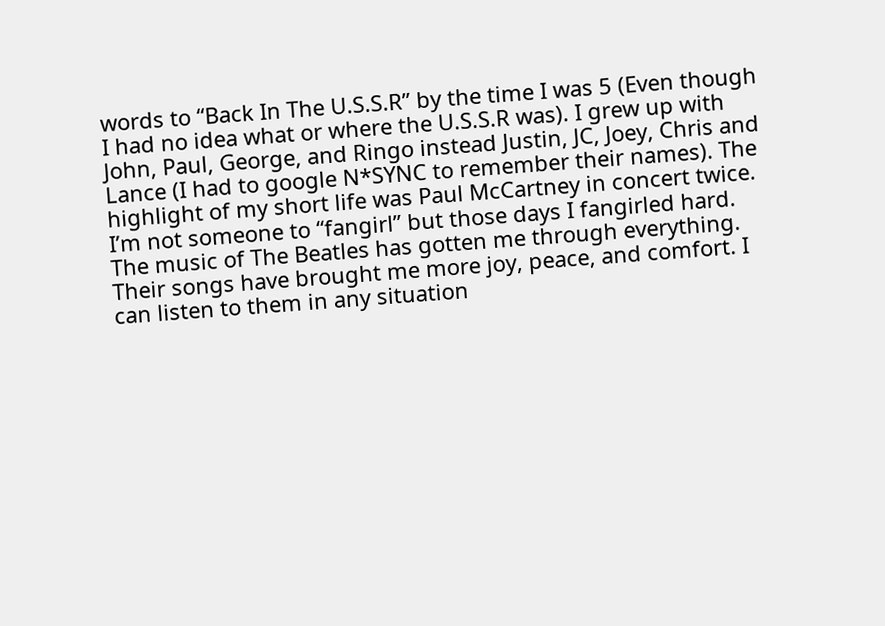words to “Back In The U.S.S.R” by the time I was 5 (Even though I had no idea what or where the U.S.S.R was). I grew up with John, Paul, George, and Ringo instead Justin, JC, Joey, Chris and Lance (I had to google N*SYNC to remember their names). The highlight of my short life was Paul McCartney in concert twice. I’m not someone to “fangirl” but those days I fangirled hard. The music of The Beatles has gotten me through everything. Their songs have brought me more joy, peace, and comfort. I can listen to them in any situation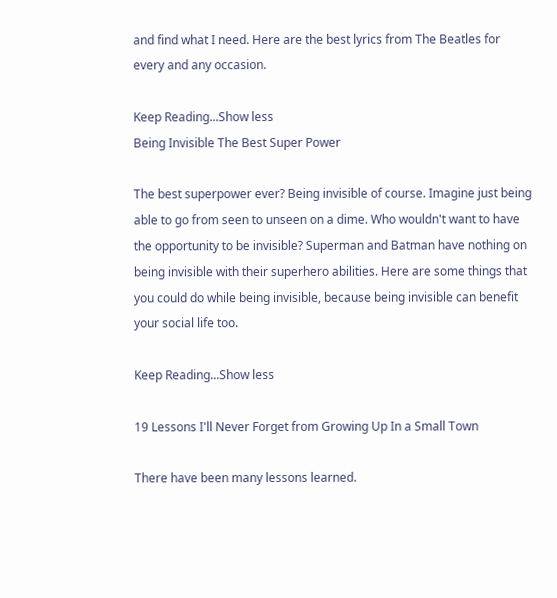and find what I need. Here are the best lyrics from The Beatles for every and any occasion.

Keep Reading...Show less
Being Invisible The Best Super Power

The best superpower ever? Being invisible of course. Imagine just being able to go from seen to unseen on a dime. Who wouldn't want to have the opportunity to be invisible? Superman and Batman have nothing on being invisible with their superhero abilities. Here are some things that you could do while being invisible, because being invisible can benefit your social life too.

Keep Reading...Show less

19 Lessons I'll Never Forget from Growing Up In a Small Town

There have been many lessons learned.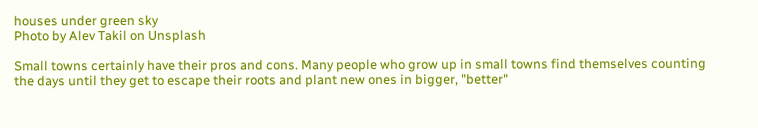houses under green sky
Photo by Alev Takil on Unsplash

Small towns certainly have their pros and cons. Many people who grow up in small towns find themselves counting the days until they get to escape their roots and plant new ones in bigger, "better"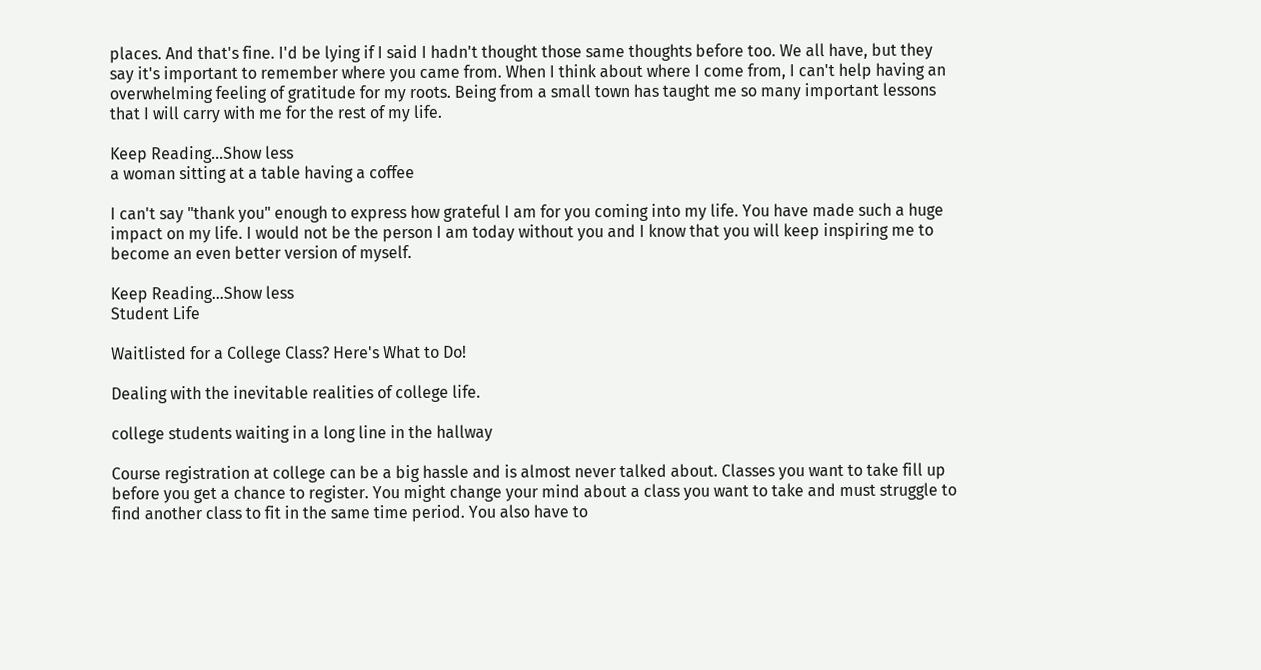places. And that's fine. I'd be lying if I said I hadn't thought those same thoughts before too. We all have, but they say it's important to remember where you came from. When I think about where I come from, I can't help having an overwhelming feeling of gratitude for my roots. Being from a small town has taught me so many important lessons that I will carry with me for the rest of my life.

Keep Reading...Show less
a woman sitting at a table having a coffee

I can't say "thank you" enough to express how grateful I am for you coming into my life. You have made such a huge impact on my life. I would not be the person I am today without you and I know that you will keep inspiring me to become an even better version of myself.

Keep Reading...Show less
Student Life

Waitlisted for a College Class? Here's What to Do!

Dealing with the inevitable realities of college life.

college students waiting in a long line in the hallway

Course registration at college can be a big hassle and is almost never talked about. Classes you want to take fill up before you get a chance to register. You might change your mind about a class you want to take and must struggle to find another class to fit in the same time period. You also have to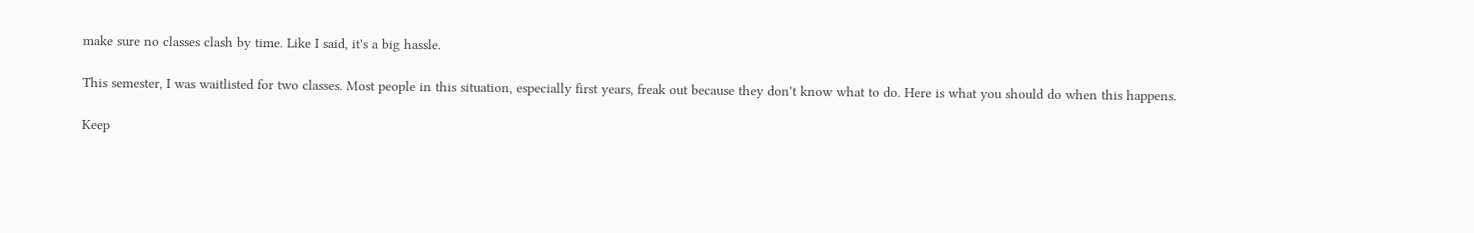make sure no classes clash by time. Like I said, it's a big hassle.

This semester, I was waitlisted for two classes. Most people in this situation, especially first years, freak out because they don't know what to do. Here is what you should do when this happens.

Keep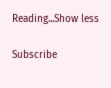Reading...Show less

Subscribe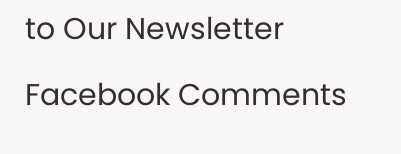to Our Newsletter

Facebook Comments